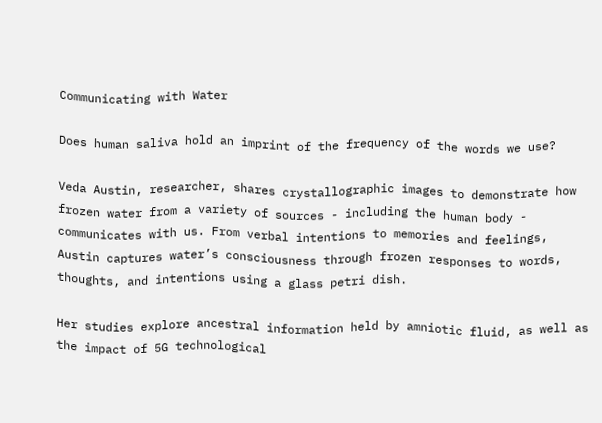Communicating with Water

Does human saliva hold an imprint of the frequency of the words we use?

Veda Austin, researcher, shares crystallographic images to demonstrate how frozen water from a variety of sources - including the human body - communicates with us. From verbal intentions to memories and feelings, Austin captures water’s consciousness through frozen responses to words, thoughts, and intentions using a glass petri dish.

Her studies explore ancestral information held by amniotic fluid, as well as the impact of 5G technological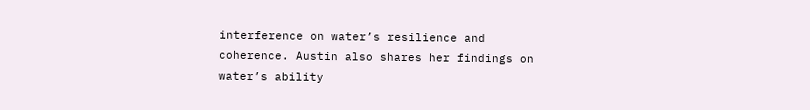interference on water’s resilience and coherence. Austin also shares her findings on water’s ability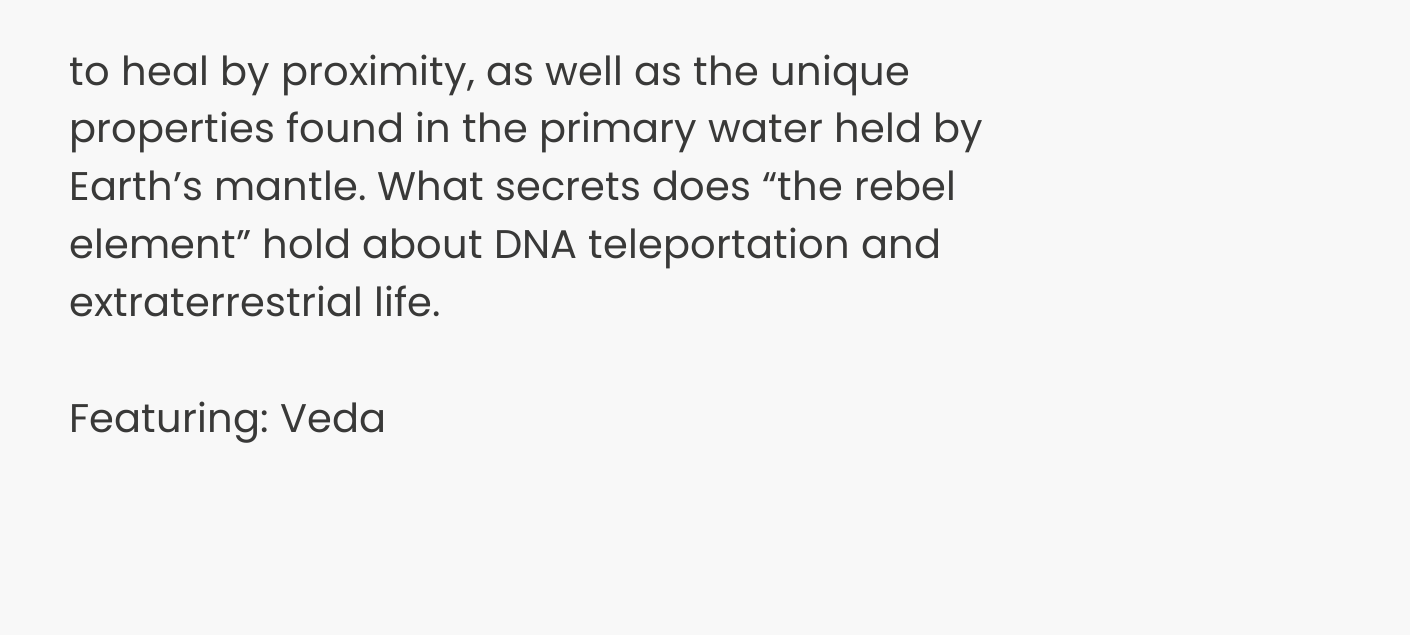to heal by proximity, as well as the unique properties found in the primary water held by Earth’s mantle. What secrets does “the rebel element” hold about DNA teleportation and extraterrestrial life.

Featuring: Veda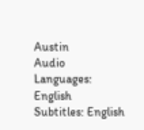Austin
Audio Languages: English
Subtitles: English